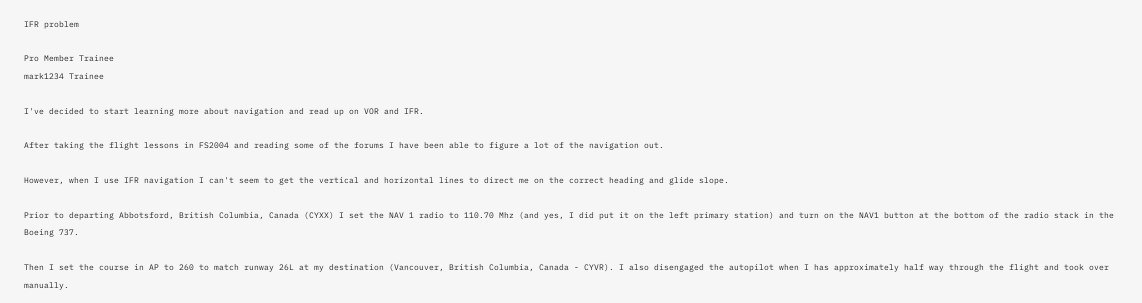IFR problem

Pro Member Trainee
mark1234 Trainee

I've decided to start learning more about navigation and read up on VOR and IFR.

After taking the flight lessons in FS2004 and reading some of the forums I have been able to figure a lot of the navigation out.

However, when I use IFR navigation I can't seem to get the vertical and horizontal lines to direct me on the correct heading and glide slope.

Prior to departing Abbotsford, British Columbia, Canada (CYXX) I set the NAV 1 radio to 110.70 Mhz (and yes, I did put it on the left primary station) and turn on the NAV1 button at the bottom of the radio stack in the Boeing 737.

Then I set the course in AP to 260 to match runway 26L at my destination (Vancouver, British Columbia, Canada - CYVR). I also disengaged the autopilot when I has approximately half way through the flight and took over manually.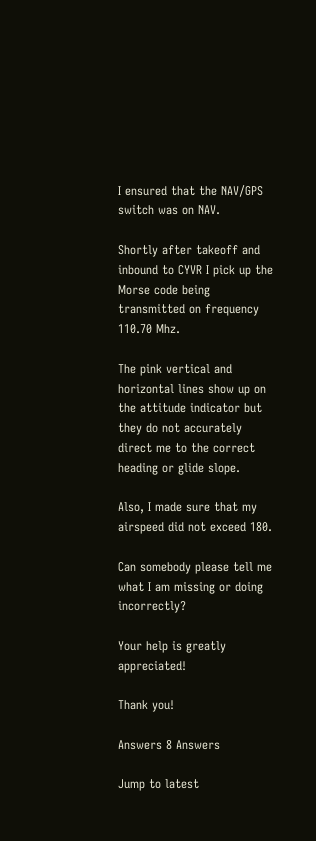I ensured that the NAV/GPS switch was on NAV.

Shortly after takeoff and inbound to CYVR I pick up the Morse code being transmitted on frequency 110.70 Mhz.

The pink vertical and horizontal lines show up on the attitude indicator but they do not accurately direct me to the correct heading or glide slope.

Also, I made sure that my airspeed did not exceed 180.

Can somebody please tell me what I am missing or doing incorrectly?

Your help is greatly appreciated!

Thank you!

Answers 8 Answers

Jump to latest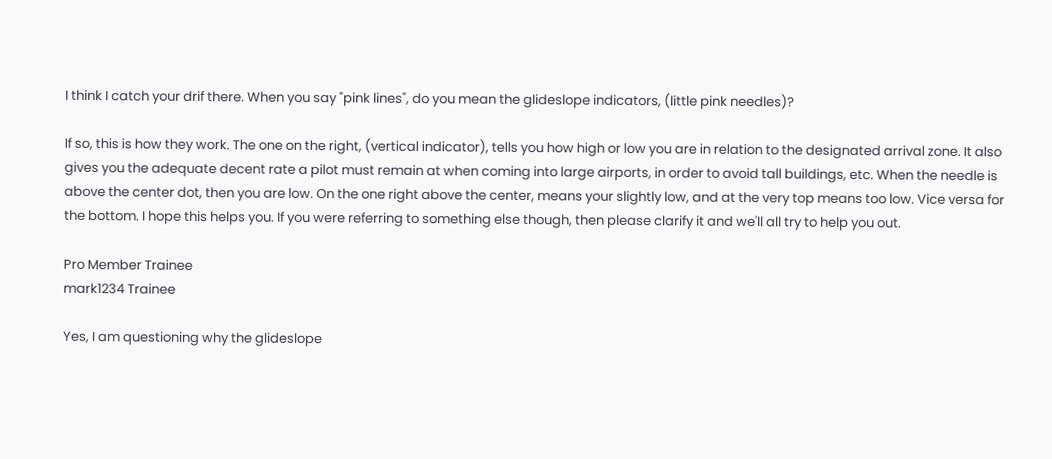I think I catch your drif there. When you say "pink lines", do you mean the glideslope indicators, (little pink needles)?

If so, this is how they work. The one on the right, (vertical indicator), tells you how high or low you are in relation to the designated arrival zone. It also gives you the adequate decent rate a pilot must remain at when coming into large airports, in order to avoid tall buildings, etc. When the needle is above the center dot, then you are low. On the one right above the center, means your slightly low, and at the very top means too low. Vice versa for the bottom. I hope this helps you. If you were referring to something else though, then please clarify it and we'll all try to help you out.

Pro Member Trainee
mark1234 Trainee

Yes, I am questioning why the glideslope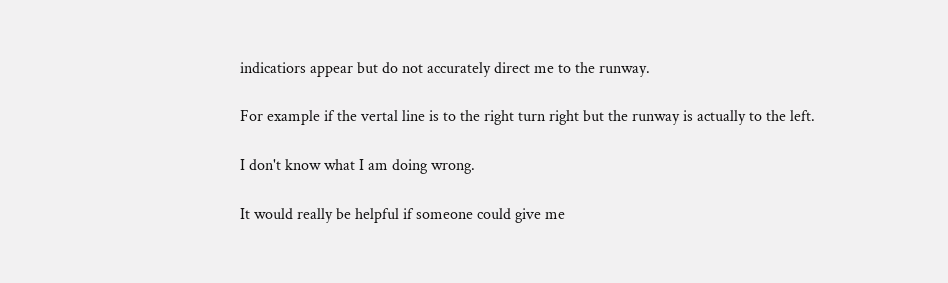indicatiors appear but do not accurately direct me to the runway.

For example if the vertal line is to the right turn right but the runway is actually to the left.

I don't know what I am doing wrong.

It would really be helpful if someone could give me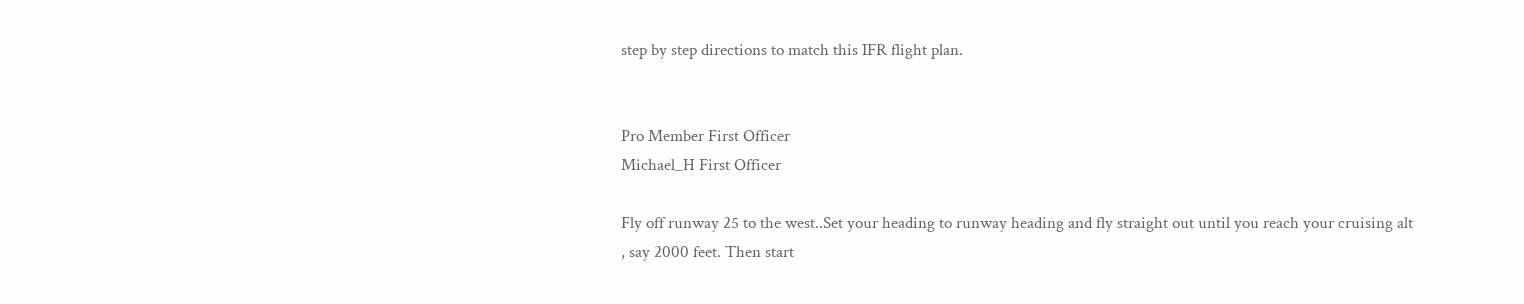step by step directions to match this IFR flight plan.


Pro Member First Officer
Michael_H First Officer

Fly off runway 25 to the west..Set your heading to runway heading and fly straight out until you reach your cruising alt , say 2000 feet. Then start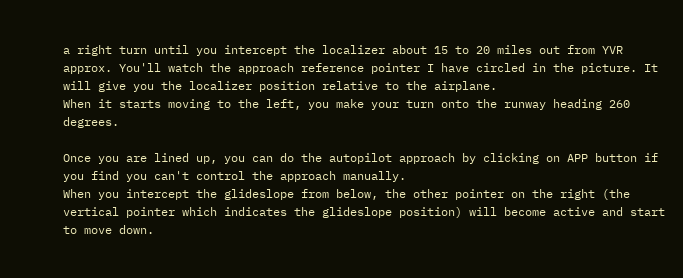a right turn until you intercept the localizer about 15 to 20 miles out from YVR approx. You'll watch the approach reference pointer I have circled in the picture. It will give you the localizer position relative to the airplane.
When it starts moving to the left, you make your turn onto the runway heading 260 degrees.

Once you are lined up, you can do the autopilot approach by clicking on APP button if you find you can't control the approach manually.
When you intercept the glideslope from below, the other pointer on the right (the vertical pointer which indicates the glideslope position) will become active and start to move down.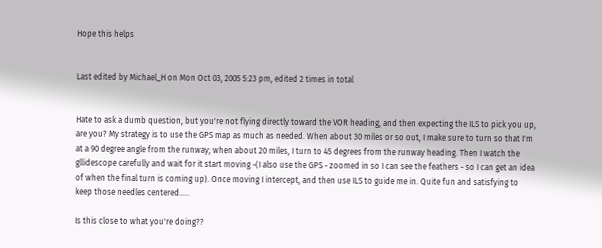Hope this helps


Last edited by Michael_H on Mon Oct 03, 2005 5:23 pm, edited 2 times in total


Hate to ask a dumb question, but you're not flying directly toward the VOR heading, and then expecting the ILS to pick you up, are you? My strategy is to use the GPS map as much as needed. When about 30 miles or so out, I make sure to turn so that I'm at a 90 degree angle from the runway; when about 20 miles, I turn to 45 degrees from the runway heading. Then I watch the gllidescope carefully and wait for it start moving -(I also use the GPS - zoomed in so I can see the feathers - so I can get an idea of when the final turn is coming up). Once moving I intercept, and then use ILS to guide me in. Quite fun and satisfying to keep those needles centered.....

Is this close to what you're doing??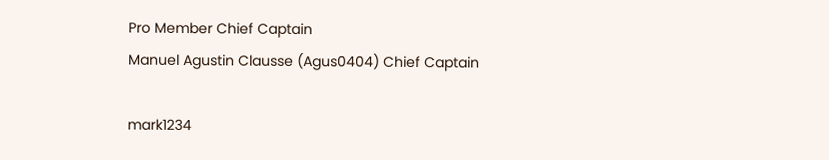Pro Member Chief Captain
Manuel Agustin Clausse (Agus0404) Chief Captain

mark1234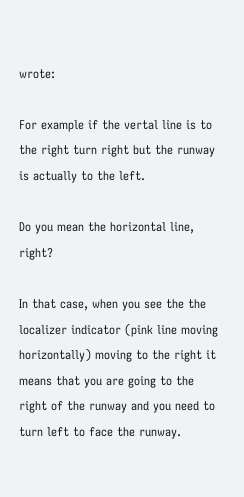wrote:

For example if the vertal line is to the right turn right but the runway is actually to the left.

Do you mean the horizontal line, right?

In that case, when you see the the localizer indicator (pink line moving horizontally) moving to the right it means that you are going to the right of the runway and you need to turn left to face the runway.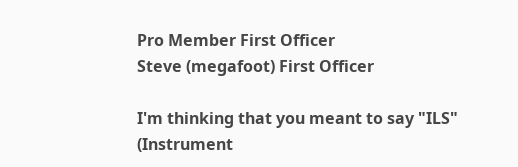Pro Member First Officer
Steve (megafoot) First Officer

I'm thinking that you meant to say "ILS" (Instrument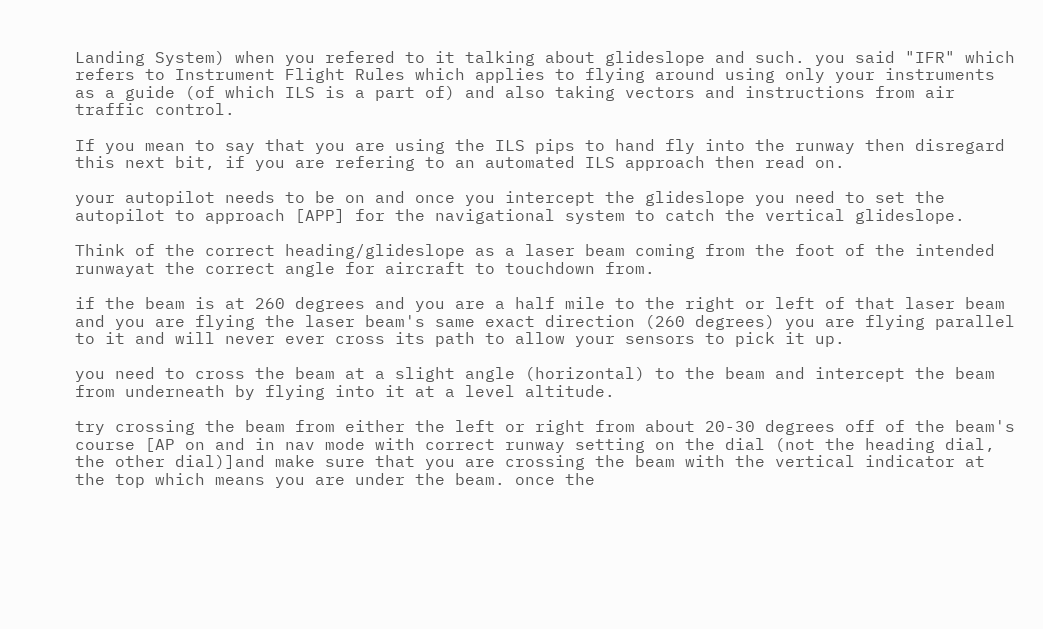Landing System) when you refered to it talking about glideslope and such. you said "IFR" which refers to Instrument Flight Rules which applies to flying around using only your instruments as a guide (of which ILS is a part of) and also taking vectors and instructions from air traffic control.

If you mean to say that you are using the ILS pips to hand fly into the runway then disregard this next bit, if you are refering to an automated ILS approach then read on.

your autopilot needs to be on and once you intercept the glideslope you need to set the autopilot to approach [APP] for the navigational system to catch the vertical glideslope.

Think of the correct heading/glideslope as a laser beam coming from the foot of the intended runwayat the correct angle for aircraft to touchdown from.

if the beam is at 260 degrees and you are a half mile to the right or left of that laser beam and you are flying the laser beam's same exact direction (260 degrees) you are flying parallel to it and will never ever cross its path to allow your sensors to pick it up.

you need to cross the beam at a slight angle (horizontal) to the beam and intercept the beam from underneath by flying into it at a level altitude.

try crossing the beam from either the left or right from about 20-30 degrees off of the beam's course [AP on and in nav mode with correct runway setting on the dial (not the heading dial, the other dial)]and make sure that you are crossing the beam with the vertical indicator at the top which means you are under the beam. once the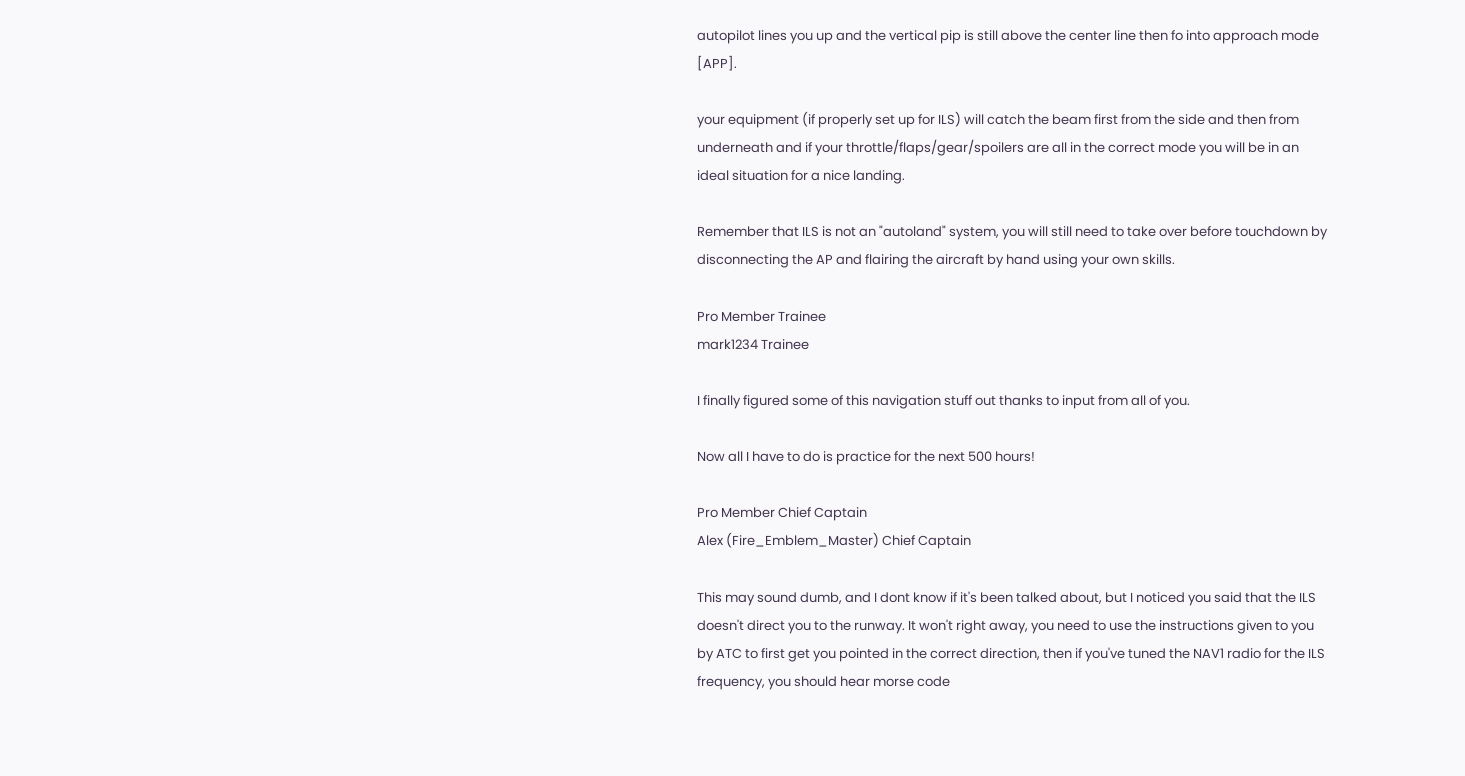autopilot lines you up and the vertical pip is still above the center line then fo into approach mode [APP].

your equipment (if properly set up for ILS) will catch the beam first from the side and then from underneath and if your throttle/flaps/gear/spoilers are all in the correct mode you will be in an ideal situation for a nice landing.

Remember that ILS is not an "autoland" system, you will still need to take over before touchdown by disconnecting the AP and flairing the aircraft by hand using your own skills.

Pro Member Trainee
mark1234 Trainee

I finally figured some of this navigation stuff out thanks to input from all of you.

Now all I have to do is practice for the next 500 hours!

Pro Member Chief Captain
Alex (Fire_Emblem_Master) Chief Captain

This may sound dumb, and I dont know if it's been talked about, but I noticed you said that the ILS doesn't direct you to the runway. It won't right away, you need to use the instructions given to you by ATC to first get you pointed in the correct direction, then if you've tuned the NAV1 radio for the ILS frequency, you should hear morse code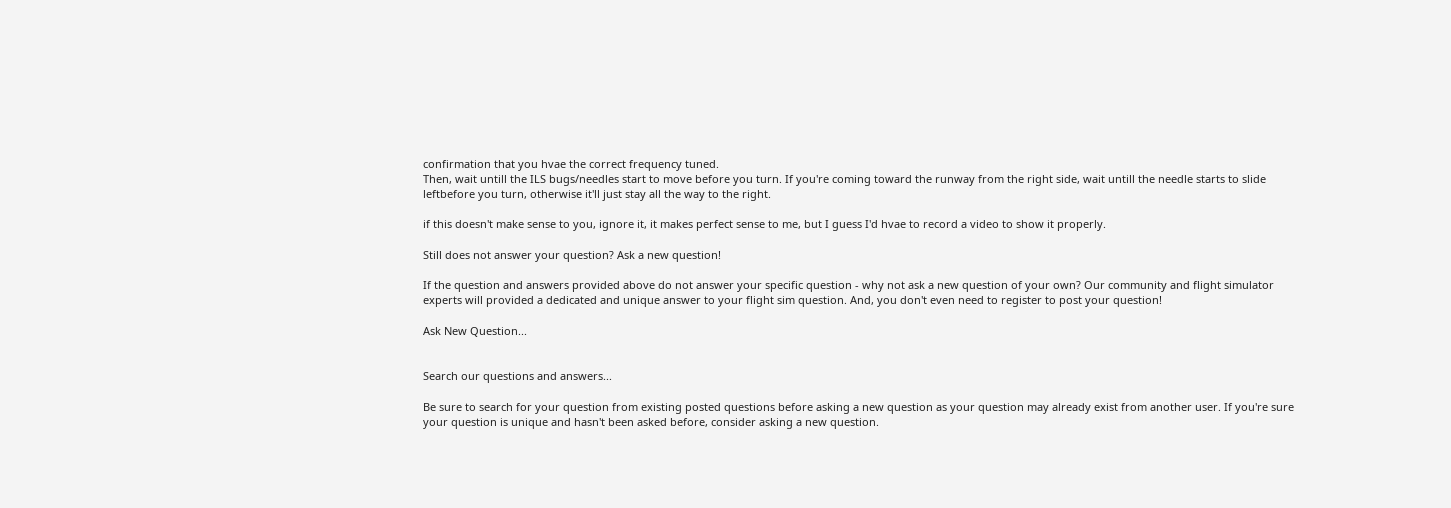confirmation that you hvae the correct frequency tuned.
Then, wait untill the ILS bugs/needles start to move before you turn. If you're coming toward the runway from the right side, wait untill the needle starts to slide leftbefore you turn, otherwise it'll just stay all the way to the right.

if this doesn't make sense to you, ignore it, it makes perfect sense to me, but I guess I'd hvae to record a video to show it properly.

Still does not answer your question? Ask a new question!

If the question and answers provided above do not answer your specific question - why not ask a new question of your own? Our community and flight simulator experts will provided a dedicated and unique answer to your flight sim question. And, you don't even need to register to post your question!

Ask New Question...


Search our questions and answers...

Be sure to search for your question from existing posted questions before asking a new question as your question may already exist from another user. If you're sure your question is unique and hasn't been asked before, consider asking a new question.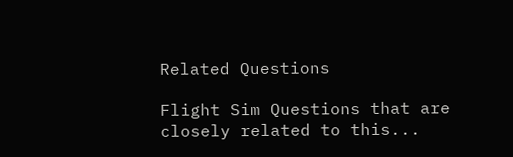Related Questions

Flight Sim Questions that are closely related to this...